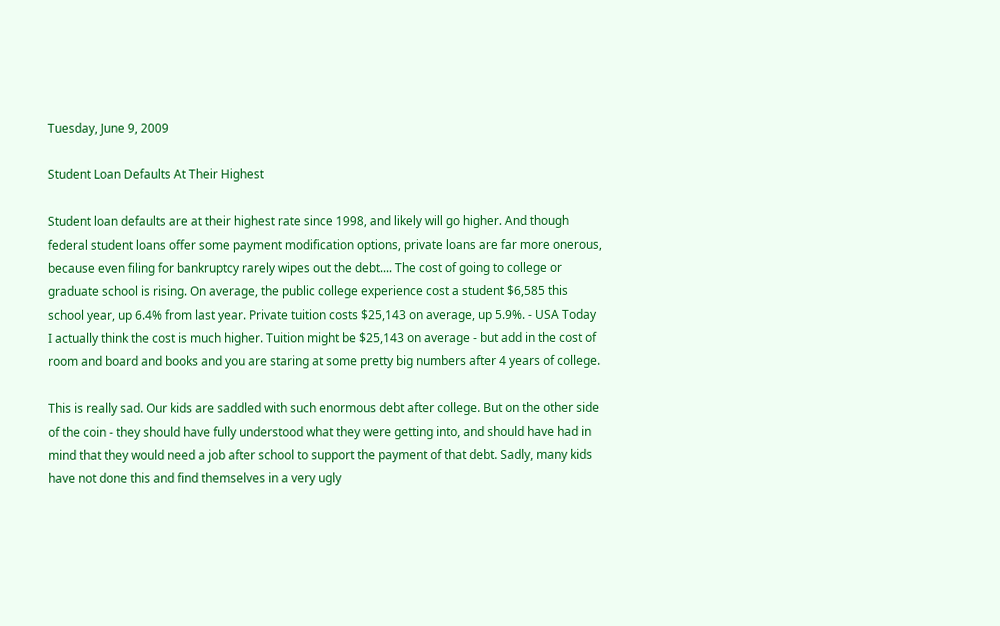Tuesday, June 9, 2009

Student Loan Defaults At Their Highest

Student loan defaults are at their highest rate since 1998, and likely will go higher. And though federal student loans offer some payment modification options, private loans are far more onerous, because even filing for bankruptcy rarely wipes out the debt.... The cost of going to college or graduate school is rising. On average, the public college experience cost a student $6,585 this school year, up 6.4% from last year. Private tuition costs $25,143 on average, up 5.9%. - USA Today
I actually think the cost is much higher. Tuition might be $25,143 on average - but add in the cost of room and board and books and you are staring at some pretty big numbers after 4 years of college.

This is really sad. Our kids are saddled with such enormous debt after college. But on the other side of the coin - they should have fully understood what they were getting into, and should have had in mind that they would need a job after school to support the payment of that debt. Sadly, many kids have not done this and find themselves in a very ugly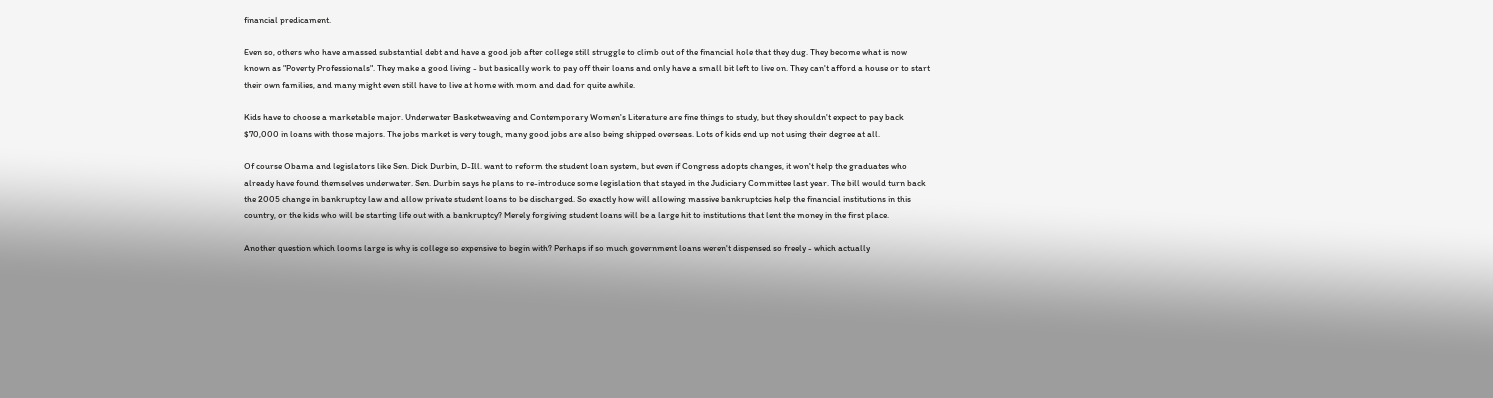financial predicament.

Even so, others who have amassed substantial debt and have a good job after college still struggle to climb out of the financial hole that they dug. They become what is now known as "Poverty Professionals". They make a good living - but basically work to pay off their loans and only have a small bit left to live on. They can't afford a house or to start their own families, and many might even still have to live at home with mom and dad for quite awhile.

Kids have to choose a marketable major. Underwater Basketweaving and Contemporary Women's Literature are fine things to study, but they shouldn't expect to pay back $70,000 in loans with those majors. The jobs market is very tough, many good jobs are also being shipped overseas. Lots of kids end up not using their degree at all.

Of course Obama and legislators like Sen. Dick Durbin, D-Ill. want to reform the student loan system, but even if Congress adopts changes, it won't help the graduates who already have found themselves underwater. Sen. Durbin says he plans to re-introduce some legislation that stayed in the Judiciary Committee last year. The bill would turn back the 2005 change in bankruptcy law and allow private student loans to be discharged. So exactly how will allowing massive bankruptcies help the financial institutions in this country, or the kids who will be starting life out with a bankruptcy? Merely forgiving student loans will be a large hit to institutions that lent the money in the first place.

Another question which looms large is why is college so expensive to begin with? Perhaps if so much government loans weren't dispensed so freely - which actually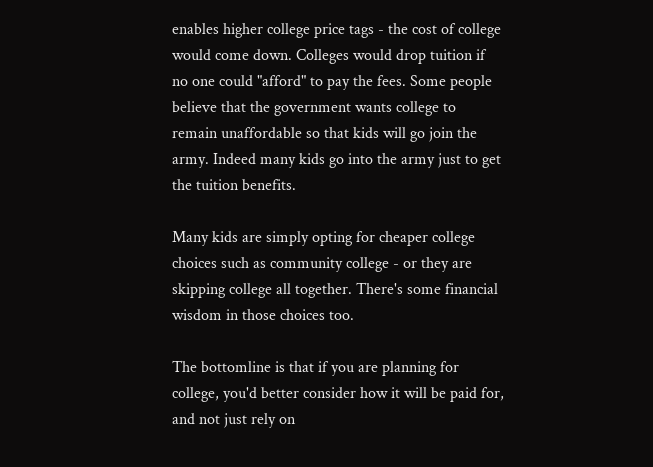enables higher college price tags - the cost of college would come down. Colleges would drop tuition if no one could "afford" to pay the fees. Some people believe that the government wants college to remain unaffordable so that kids will go join the army. Indeed many kids go into the army just to get the tuition benefits.

Many kids are simply opting for cheaper college choices such as community college - or they are skipping college all together. There's some financial wisdom in those choices too.

The bottomline is that if you are planning for college, you'd better consider how it will be paid for, and not just rely on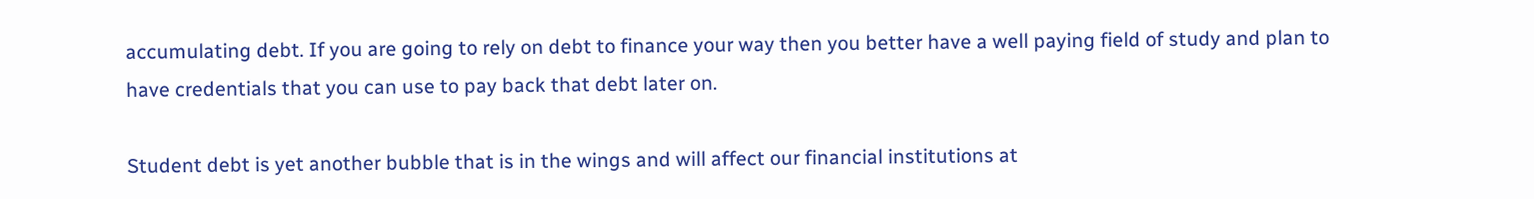accumulating debt. If you are going to rely on debt to finance your way then you better have a well paying field of study and plan to have credentials that you can use to pay back that debt later on.

Student debt is yet another bubble that is in the wings and will affect our financial institutions at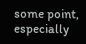some point, especially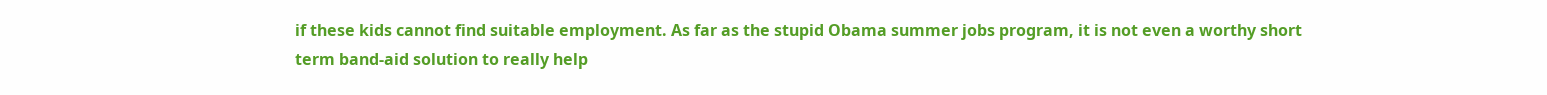if these kids cannot find suitable employment. As far as the stupid Obama summer jobs program, it is not even a worthy short term band-aid solution to really help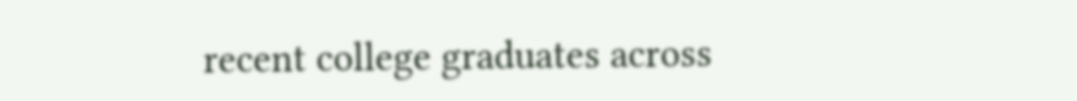recent college graduates across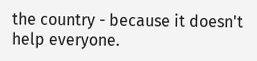the country - because it doesn't help everyone.